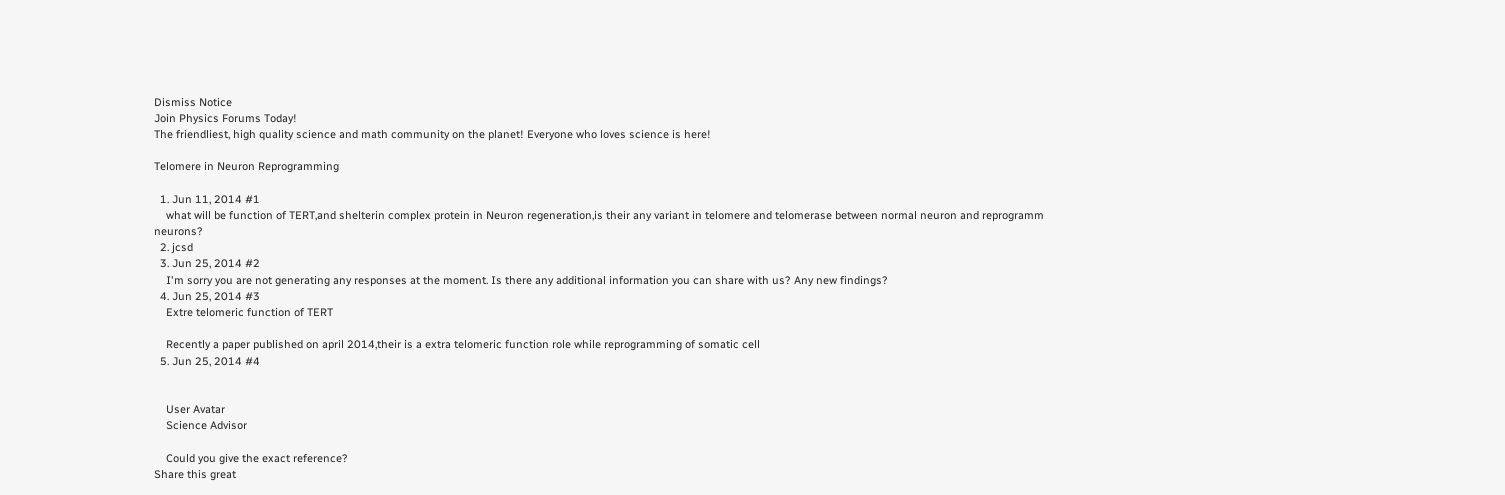Dismiss Notice
Join Physics Forums Today!
The friendliest, high quality science and math community on the planet! Everyone who loves science is here!

Telomere in Neuron Reprogramming

  1. Jun 11, 2014 #1
    what will be function of TERT,and shelterin complex protein in Neuron regeneration,is their any variant in telomere and telomerase between normal neuron and reprogramm neurons?
  2. jcsd
  3. Jun 25, 2014 #2
    I'm sorry you are not generating any responses at the moment. Is there any additional information you can share with us? Any new findings?
  4. Jun 25, 2014 #3
    Extre telomeric function of TERT

    Recently a paper published on april 2014,their is a extra telomeric function role while reprogramming of somatic cell
  5. Jun 25, 2014 #4


    User Avatar
    Science Advisor

    Could you give the exact reference?
Share this great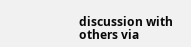discussion with others via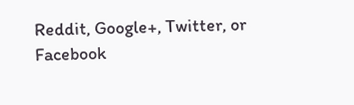Reddit, Google+, Twitter, or Facebook